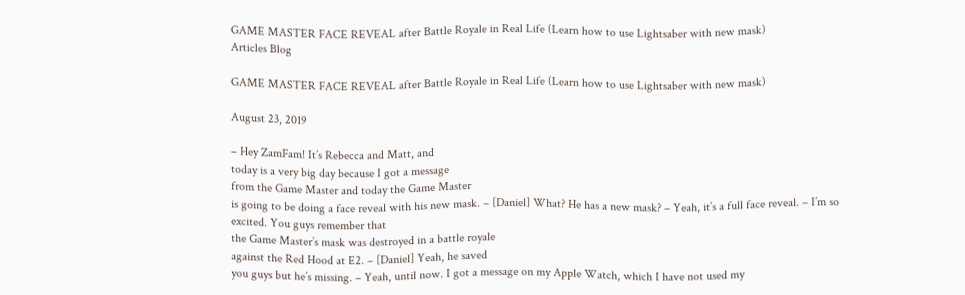GAME MASTER FACE REVEAL after Battle Royale in Real Life (Learn how to use Lightsaber with new mask)
Articles Blog

GAME MASTER FACE REVEAL after Battle Royale in Real Life (Learn how to use Lightsaber with new mask)

August 23, 2019

– Hey ZamFam! It’s Rebecca and Matt, and
today is a very big day because I got a message
from the Game Master and today the Game Master
is going to be doing a face reveal with his new mask. – [Daniel] What? He has a new mask? – Yeah, it’s a full face reveal. – I’m so excited. You guys remember that
the Game Master’s mask was destroyed in a battle royale
against the Red Hood at E2. – [Daniel] Yeah, he saved
you guys but he’s missing. – Yeah, until now. I got a message on my Apple Watch, which I have not used my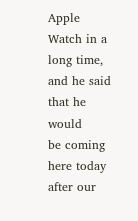Apple Watch in a long time, and he said that he would
be coming here today after our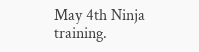May 4th Ninja training.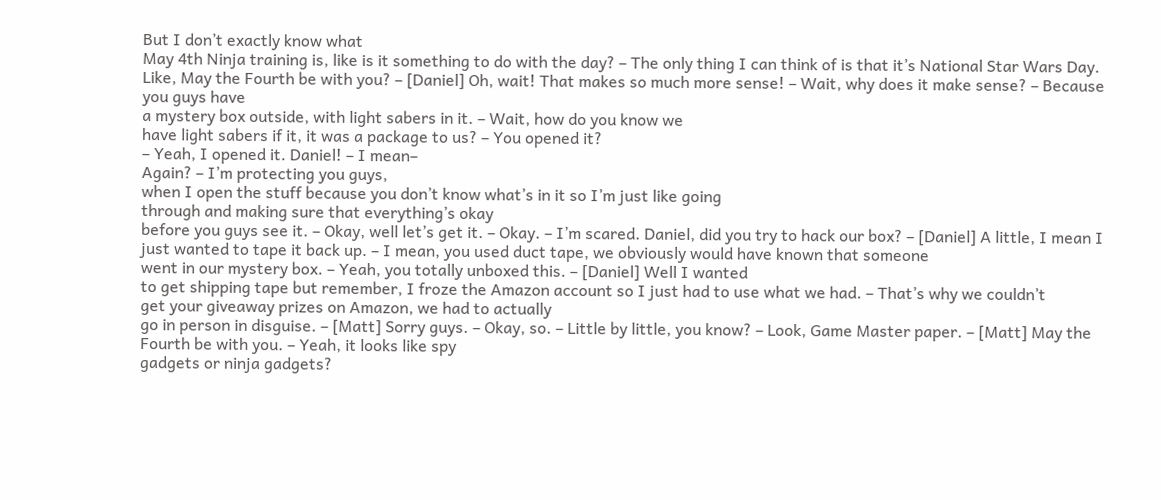But I don’t exactly know what
May 4th Ninja training is, like is it something to do with the day? – The only thing I can think of is that it’s National Star Wars Day. Like, May the Fourth be with you? – [Daniel] Oh, wait! That makes so much more sense! – Wait, why does it make sense? – Because you guys have
a mystery box outside, with light sabers in it. – Wait, how do you know we
have light sabers if it, it was a package to us? – You opened it?
– Yeah, I opened it. Daniel! – I mean–
Again? – I’m protecting you guys,
when I open the stuff because you don’t know what’s in it so I’m just like going
through and making sure that everything’s okay
before you guys see it. – Okay, well let’s get it. – Okay. – I’m scared. Daniel, did you try to hack our box? – [Daniel] A little, I mean I just wanted to tape it back up. – I mean, you used duct tape, we obviously would have known that someone
went in our mystery box. – Yeah, you totally unboxed this. – [Daniel] Well I wanted
to get shipping tape but remember, I froze the Amazon account so I just had to use what we had. – That’s why we couldn’t
get your giveaway prizes on Amazon, we had to actually
go in person in disguise. – [Matt] Sorry guys. – Okay, so. – Little by little, you know? – Look, Game Master paper. – [Matt] May the Fourth be with you. – Yeah, it looks like spy
gadgets or ninja gadgets?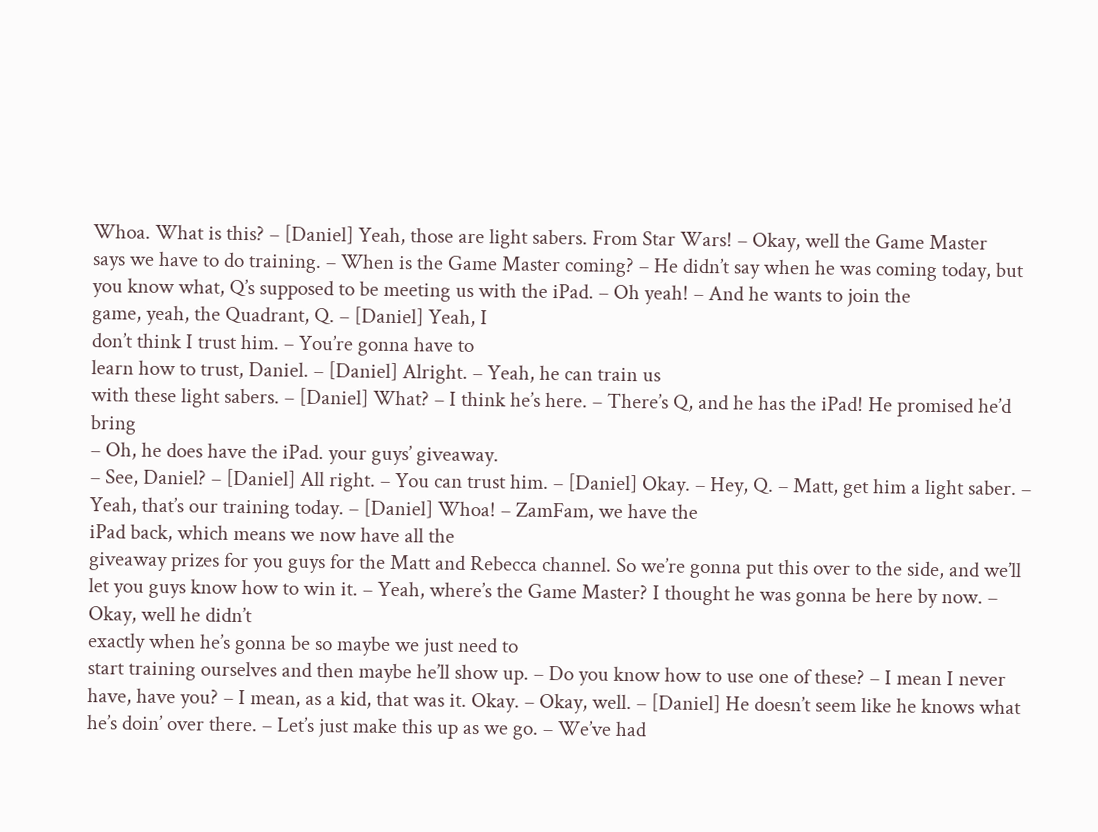Whoa. What is this? – [Daniel] Yeah, those are light sabers. From Star Wars! – Okay, well the Game Master
says we have to do training. – When is the Game Master coming? – He didn’t say when he was coming today, but you know what, Q’s supposed to be meeting us with the iPad. – Oh yeah! – And he wants to join the
game, yeah, the Quadrant, Q. – [Daniel] Yeah, I
don’t think I trust him. – You’re gonna have to
learn how to trust, Daniel. – [Daniel] Alright. – Yeah, he can train us
with these light sabers. – [Daniel] What? – I think he’s here. – There’s Q, and he has the iPad! He promised he’d bring
– Oh, he does have the iPad. your guys’ giveaway.
– See, Daniel? – [Daniel] All right. – You can trust him. – [Daniel] Okay. – Hey, Q. – Matt, get him a light saber. – Yeah, that’s our training today. – [Daniel] Whoa! – ZamFam, we have the
iPad back, which means we now have all the
giveaway prizes for you guys for the Matt and Rebecca channel. So we’re gonna put this over to the side, and we’ll let you guys know how to win it. – Yeah, where’s the Game Master? I thought he was gonna be here by now. – Okay, well he didn’t
exactly when he’s gonna be so maybe we just need to
start training ourselves and then maybe he’ll show up. – Do you know how to use one of these? – I mean I never have, have you? – I mean, as a kid, that was it. Okay. – Okay, well. – [Daniel] He doesn’t seem like he knows what he’s doin’ over there. – Let’s just make this up as we go. – We’ve had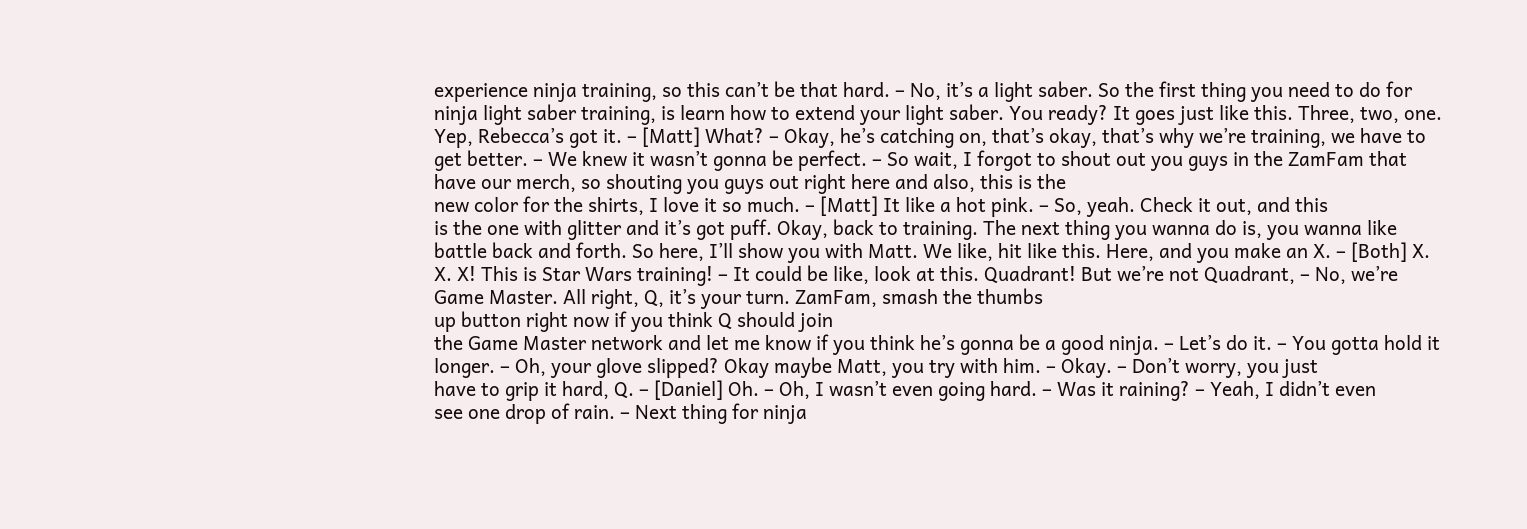experience ninja training, so this can’t be that hard. – No, it’s a light saber. So the first thing you need to do for ninja light saber training, is learn how to extend your light saber. You ready? It goes just like this. Three, two, one. Yep, Rebecca’s got it. – [Matt] What? – Okay, he’s catching on, that’s okay, that’s why we’re training, we have to get better. – We knew it wasn’t gonna be perfect. – So wait, I forgot to shout out you guys in the ZamFam that have our merch, so shouting you guys out right here and also, this is the
new color for the shirts, I love it so much. – [Matt] It like a hot pink. – So, yeah. Check it out, and this
is the one with glitter and it’s got puff. Okay, back to training. The next thing you wanna do is, you wanna like battle back and forth. So here, I’ll show you with Matt. We like, hit like this. Here, and you make an X. – [Both] X. X. X! This is Star Wars training! – It could be like, look at this. Quadrant! But we’re not Quadrant, – No, we’re Game Master. All right, Q, it’s your turn. ZamFam, smash the thumbs
up button right now if you think Q should join
the Game Master network and let me know if you think he’s gonna be a good ninja. – Let’s do it. – You gotta hold it longer. – Oh, your glove slipped? Okay maybe Matt, you try with him. – Okay. – Don’t worry, you just
have to grip it hard, Q. – [Daniel] Oh. – Oh, I wasn’t even going hard. – Was it raining? – Yeah, I didn’t even
see one drop of rain. – Next thing for ninja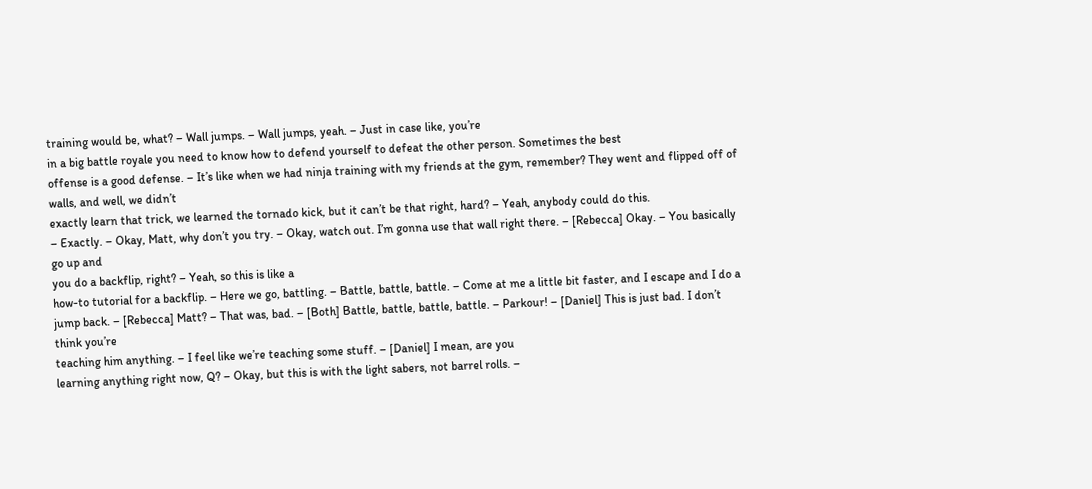training would be, what? – Wall jumps. – Wall jumps, yeah. – Just in case like, you’re
in a big battle royale you need to know how to defend yourself to defeat the other person. Sometimes the best
offense is a good defense. – It’s like when we had ninja training with my friends at the gym, remember? They went and flipped off of walls, and well, we didn’t
exactly learn that trick, we learned the tornado kick, but it can’t be that right, hard? – Yeah, anybody could do this.
– Exactly. – Okay, Matt, why don’t you try. – Okay, watch out. I’m gonna use that wall right there. – [Rebecca] Okay. – You basically go up and
you do a backflip, right? – Yeah, so this is like a
how-to tutorial for a backflip. – Here we go, battling. – Battle, battle, battle. – Come at me a little bit faster, and I escape and I do a jump back. – [Rebecca] Matt? – That was, bad. – [Both] Battle, battle, battle, battle. – Parkour! – [Daniel] This is just bad. I don’t think you’re
teaching him anything. – I feel like we’re teaching some stuff. – [Daniel] I mean, are you
learning anything right now, Q? – Okay, but this is with the light sabers, not barrel rolls. –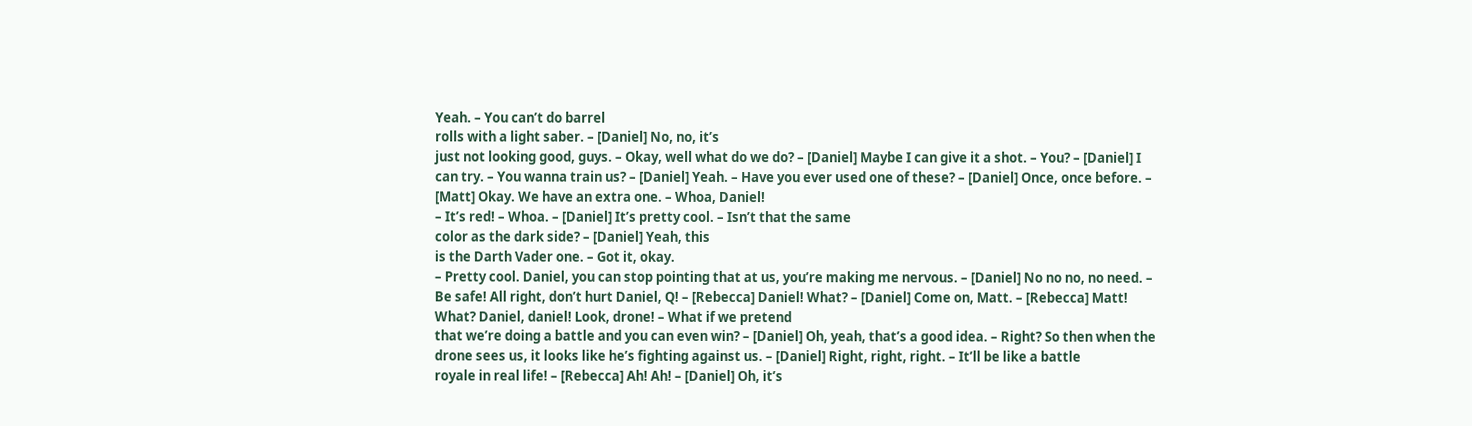Yeah. – You can’t do barrel
rolls with a light saber. – [Daniel] No, no, it’s
just not looking good, guys. – Okay, well what do we do? – [Daniel] Maybe I can give it a shot. – You? – [Daniel] I can try. – You wanna train us? – [Daniel] Yeah. – Have you ever used one of these? – [Daniel] Once, once before. – [Matt] Okay. We have an extra one. – Whoa, Daniel!
– It’s red! – Whoa. – [Daniel] It’s pretty cool. – Isn’t that the same
color as the dark side? – [Daniel] Yeah, this
is the Darth Vader one. – Got it, okay.
– Pretty cool. Daniel, you can stop pointing that at us, you’re making me nervous. – [Daniel] No no no, no need. – Be safe! All right, don’t hurt Daniel, Q! – [Rebecca] Daniel! What? – [Daniel] Come on, Matt. – [Rebecca] Matt! What? Daniel, daniel! Look, drone! – What if we pretend
that we’re doing a battle and you can even win? – [Daniel] Oh, yeah, that’s a good idea. – Right? So then when the drone sees us, it looks like he’s fighting against us. – [Daniel] Right, right, right. – It’ll be like a battle
royale in real life! – [Rebecca] Ah! Ah! – [Daniel] Oh, it’s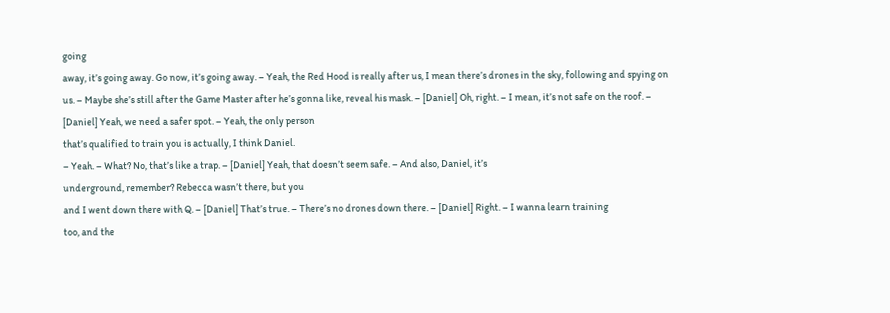going
away, it’s going away. Go now, it’s going away. – Yeah, the Red Hood is really after us, I mean there’s drones in the sky, following and spying on us. – Maybe she’s still after the Game Master after he’s gonna like, reveal his mask. – [Daniel] Oh, right. – I mean, it’s not safe on the roof. – [Daniel] Yeah, we need a safer spot. – Yeah, the only person
that’s qualified to train you is actually, I think Daniel.
– Yeah. – What? No, that’s like a trap. – [Daniel] Yeah, that doesn’t seem safe. – And also, Daniel, it’s
underground, remember? Rebecca wasn’t there, but you
and I went down there with Q. – [Daniel] That’s true. – There’s no drones down there. – [Daniel] Right. – I wanna learn training
too, and the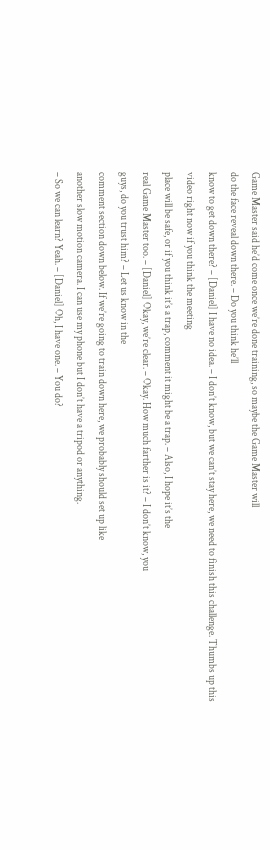Game Master said he’d come once we’re done training, so maybe the Game Master will
do the face reveal down there. – Do you think he’ll
know to get down there? – [Daniel] I have no idea. – I don’t know, but we can’t stay here, we need to finish this challenge. Thumbs up this video right now if you think the meeting
place will be safe, or if you think it’s a trap, comment it might be a trap. – Also, I hope it’s the
real Game Master too. – [Daniel] Okay, we’re clear. – Okay. How much farther is it? – I don’t know, you
guys, do you trust him? – Let us know in the
comment section down below. If we’re going to train down here, we probably should set up like
another slow motion camera. I can use my phone but I don’t have a tripod or anything.
– So we can learn? Yeah. – [Daniel] Oh, I have one. – You do?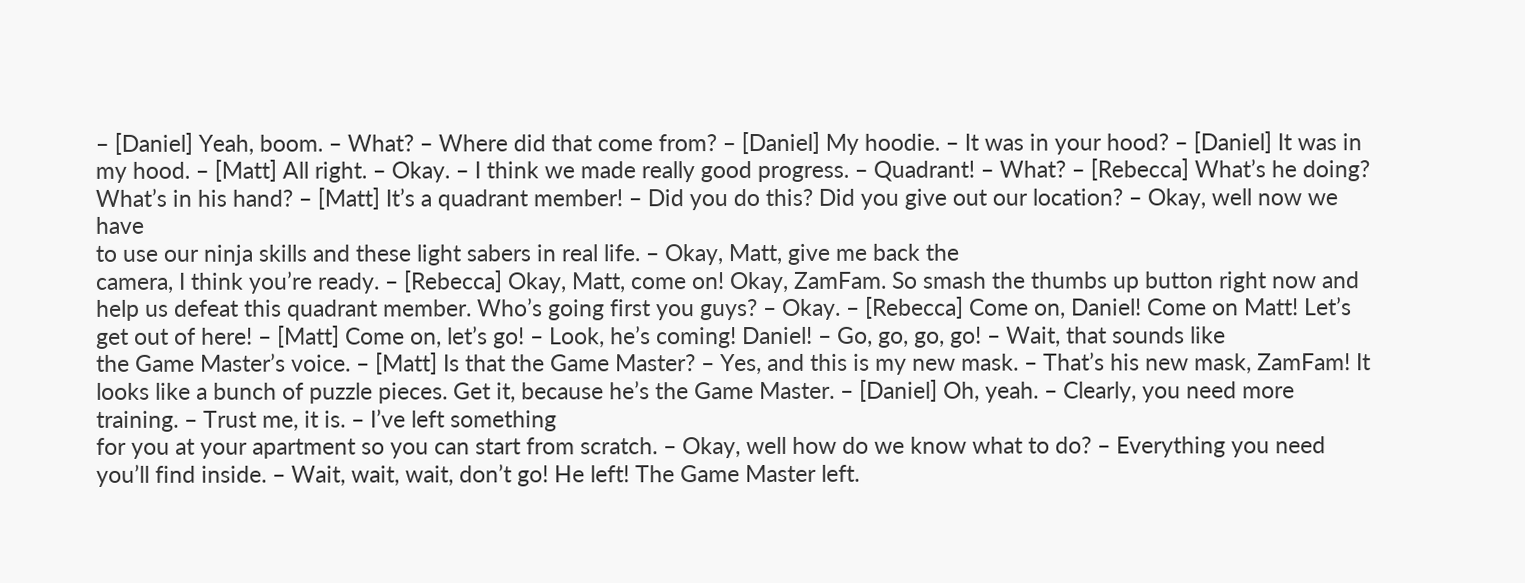– [Daniel] Yeah, boom. – What? – Where did that come from? – [Daniel] My hoodie. – It was in your hood? – [Daniel] It was in my hood. – [Matt] All right. – Okay. – I think we made really good progress. – Quadrant! – What? – [Rebecca] What’s he doing? What’s in his hand? – [Matt] It’s a quadrant member! – Did you do this? Did you give out our location? – Okay, well now we have
to use our ninja skills and these light sabers in real life. – Okay, Matt, give me back the
camera, I think you’re ready. – [Rebecca] Okay, Matt, come on! Okay, ZamFam. So smash the thumbs up button right now and help us defeat this quadrant member. Who’s going first you guys? – Okay. – [Rebecca] Come on, Daniel! Come on Matt! Let’s get out of here! – [Matt] Come on, let’s go! – Look, he’s coming! Daniel! – Go, go, go, go! – Wait, that sounds like
the Game Master’s voice. – [Matt] Is that the Game Master? – Yes, and this is my new mask. – That’s his new mask, ZamFam! It looks like a bunch of puzzle pieces. Get it, because he’s the Game Master. – [Daniel] Oh, yeah. – Clearly, you need more training. – Trust me, it is. – I’ve left something
for you at your apartment so you can start from scratch. – Okay, well how do we know what to do? – Everything you need you’ll find inside. – Wait, wait, wait, don’t go! He left! The Game Master left.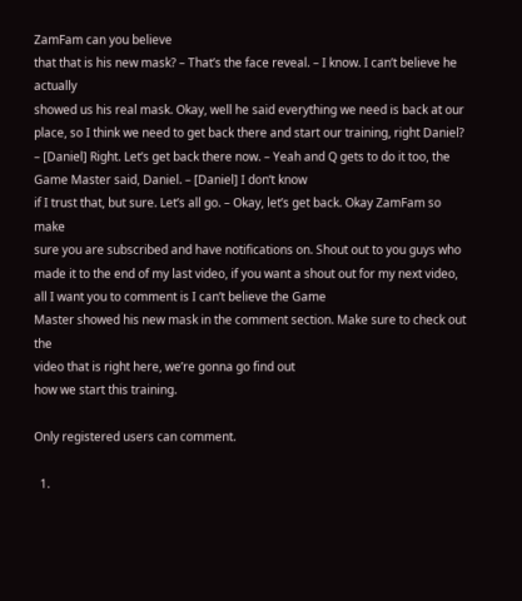ZamFam can you believe
that that is his new mask? – That’s the face reveal. – I know. I can’t believe he actually
showed us his real mask. Okay, well he said everything we need is back at our place, so I think we need to get back there and start our training, right Daniel? – [Daniel] Right. Let’s get back there now. – Yeah and Q gets to do it too, the Game Master said, Daniel. – [Daniel] I don’t know
if I trust that, but sure. Let’s all go. – Okay, let’s get back. Okay ZamFam so make
sure you are subscribed and have notifications on. Shout out to you guys who made it to the end of my last video, if you want a shout out for my next video, all I want you to comment is I can’t believe the Game
Master showed his new mask in the comment section. Make sure to check out the
video that is right here, we’re gonna go find out
how we start this training.

Only registered users can comment.

  1.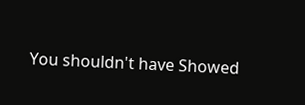You shouldn't have Showed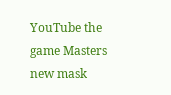YouTube the game Masters new mask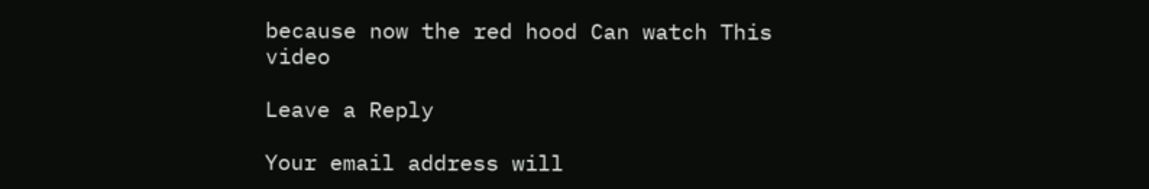because now the red hood Can watch This video

Leave a Reply

Your email address will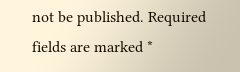not be published. Required fields are marked *